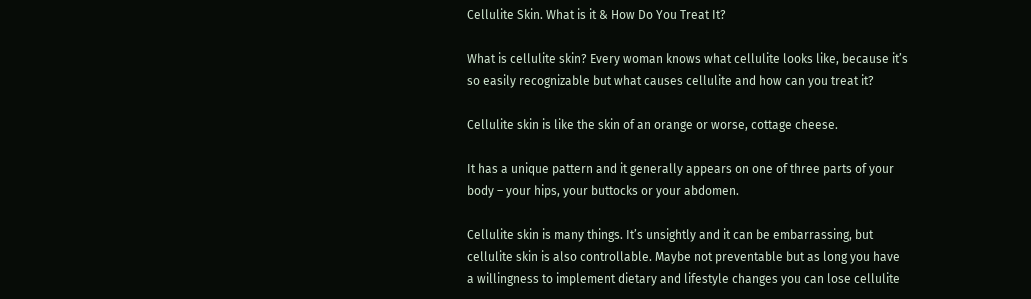Cellulite Skin. What is it & How Do You Treat It?

What is cellulite skin? Every woman knows what cellulite looks like, because it’s so easily recognizable but what causes cellulite and how can you treat it?

Cellulite skin is like the skin of an orange or worse, cottage cheese.

It has a unique pattern and it generally appears on one of three parts of your body – your hips, your buttocks or your abdomen.

Cellulite skin is many things. It’s unsightly and it can be embarrassing, but cellulite skin is also controllable. Maybe not preventable but as long you have a willingness to implement dietary and lifestyle changes you can lose cellulite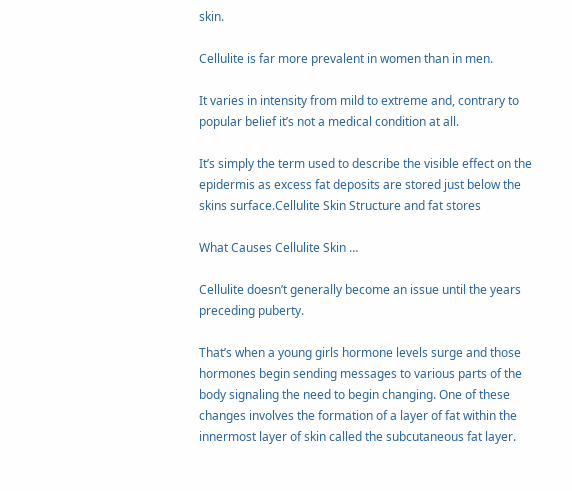skin.

Cellulite is far more prevalent in women than in men.

It varies in intensity from mild to extreme and, contrary to popular belief it’s not a medical condition at all.

It’s simply the term used to describe the visible effect on the epidermis as excess fat deposits are stored just below the skins surface.Cellulite Skin Structure and fat stores

What Causes Cellulite Skin …

Cellulite doesn’t generally become an issue until the years preceding puberty.

That’s when a young girls hormone levels surge and those hormones begin sending messages to various parts of the body signaling the need to begin changing. One of these changes involves the formation of a layer of fat within the innermost layer of skin called the subcutaneous fat layer.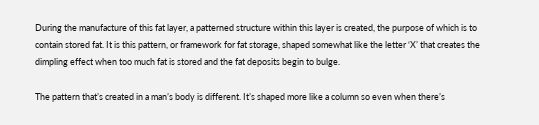During the manufacture of this fat layer, a patterned structure within this layer is created, the purpose of which is to contain stored fat. It is this pattern, or framework for fat storage, shaped somewhat like the letter ‘X’ that creates the dimpling effect when too much fat is stored and the fat deposits begin to bulge.

The pattern that’s created in a man’s body is different. It’s shaped more like a column so even when there’s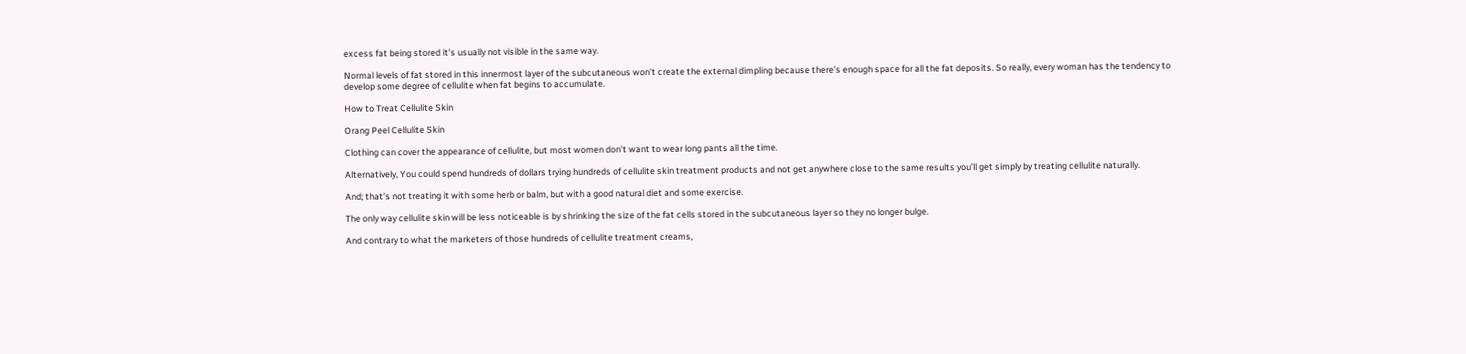excess fat being stored it’s usually not visible in the same way.

Normal levels of fat stored in this innermost layer of the subcutaneous won’t create the external dimpling because there’s enough space for all the fat deposits. So really, every woman has the tendency to develop some degree of cellulite when fat begins to accumulate.

How to Treat Cellulite Skin

Orang Peel Cellulite Skin

Clothing can cover the appearance of cellulite, but most women don’t want to wear long pants all the time.

Alternatively, You could spend hundreds of dollars trying hundreds of cellulite skin treatment products and not get anywhere close to the same results you’ll get simply by treating cellulite naturally.

And; that’s not treating it with some herb or balm, but with a good natural diet and some exercise.

The only way cellulite skin will be less noticeable is by shrinking the size of the fat cells stored in the subcutaneous layer so they no longer bulge.

And contrary to what the marketers of those hundreds of cellulite treatment creams,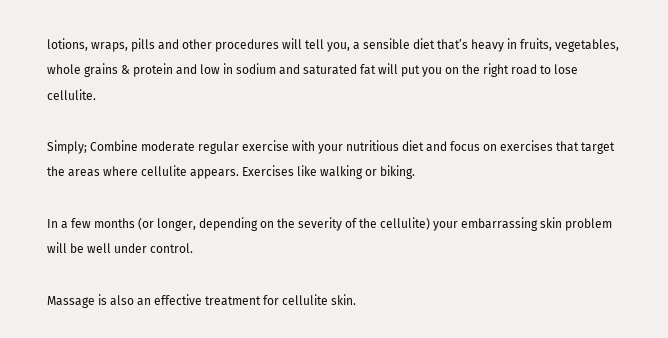lotions, wraps, pills and other procedures will tell you, a sensible diet that’s heavy in fruits, vegetables, whole grains & protein and low in sodium and saturated fat will put you on the right road to lose cellulite.

Simply; Combine moderate regular exercise with your nutritious diet and focus on exercises that target the areas where cellulite appears. Exercises like walking or biking.

In a few months (or longer, depending on the severity of the cellulite) your embarrassing skin problem will be well under control.

Massage is also an effective treatment for cellulite skin.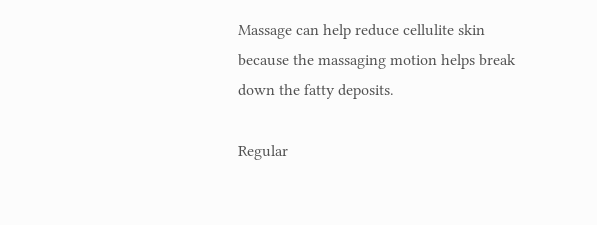Massage can help reduce cellulite skin because the massaging motion helps break down the fatty deposits.

Regular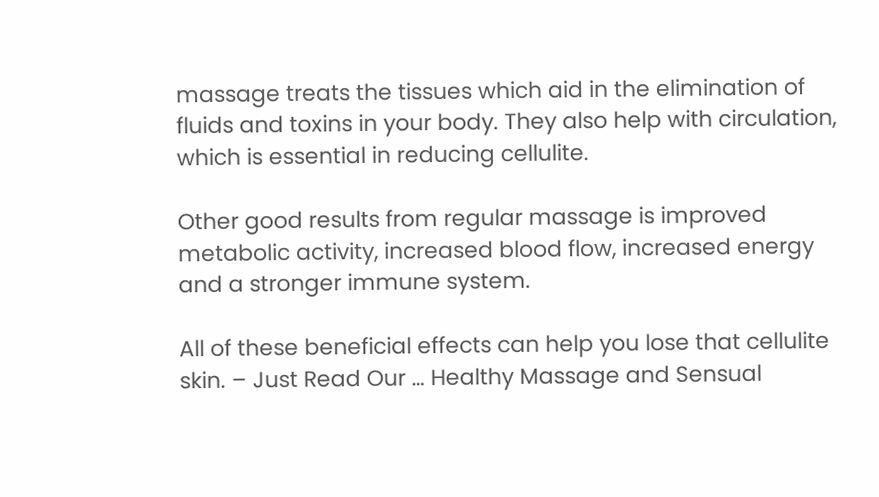massage treats the tissues which aid in the elimination of fluids and toxins in your body. They also help with circulation, which is essential in reducing cellulite.

Other good results from regular massage is improved metabolic activity, increased blood flow, increased energy and a stronger immune system.

All of these beneficial effects can help you lose that cellulite skin. – Just Read Our … Healthy Massage and Sensual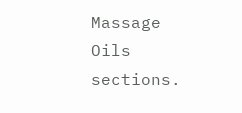Massage Oils sections.